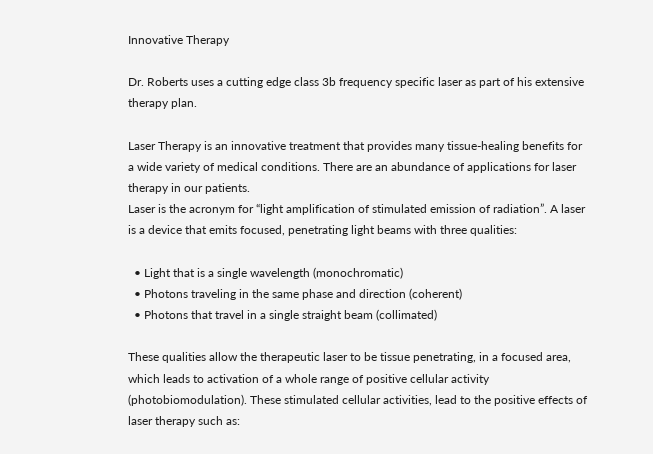Innovative Therapy

Dr. Roberts uses a cutting edge class 3b frequency specific laser as part of his extensive therapy plan.

Laser Therapy is an innovative treatment that provides many tissue-healing benefits for a wide variety of medical conditions. There are an abundance of applications for laser therapy in our patients.
Laser is the acronym for “light amplification of stimulated emission of radiation”. A laser is a device that emits focused, penetrating light beams with three qualities:

  • Light that is a single wavelength (monochromatic)
  • Photons traveling in the same phase and direction (coherent)
  • Photons that travel in a single straight beam (collimated)

These qualities allow the therapeutic laser to be tissue penetrating, in a focused area, which leads to activation of a whole range of positive cellular activity (photobiomodulation). These stimulated cellular activities, lead to the positive effects of laser therapy such as: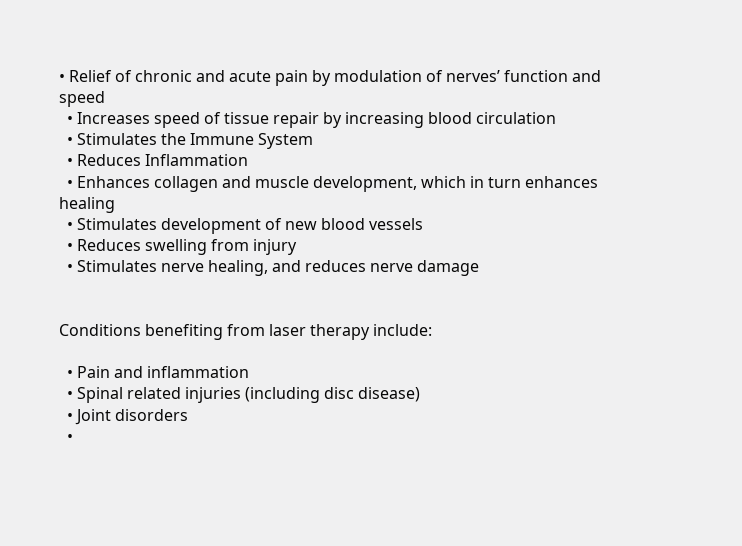• Relief of chronic and acute pain by modulation of nerves’ function and speed
  • Increases speed of tissue repair by increasing blood circulation
  • Stimulates the Immune System
  • Reduces Inflammation
  • Enhances collagen and muscle development, which in turn enhances healing
  • Stimulates development of new blood vessels
  • Reduces swelling from injury
  • Stimulates nerve healing, and reduces nerve damage


Conditions benefiting from laser therapy include:

  • Pain and inflammation
  • Spinal related injuries (including disc disease)
  • Joint disorders
  •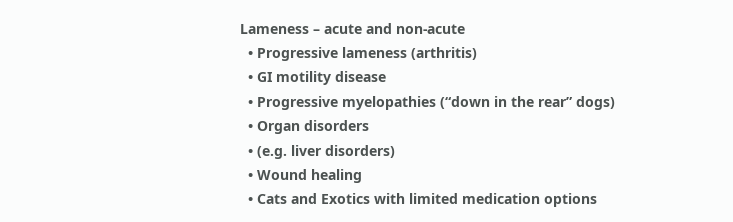Lameness – acute and non-acute
  • Progressive lameness (arthritis)
  • GI motility disease
  • Progressive myelopathies (“down in the rear” dogs)
  • Organ disorders
  • (e.g. liver disorders)
  • Wound healing
  • Cats and Exotics with limited medication options